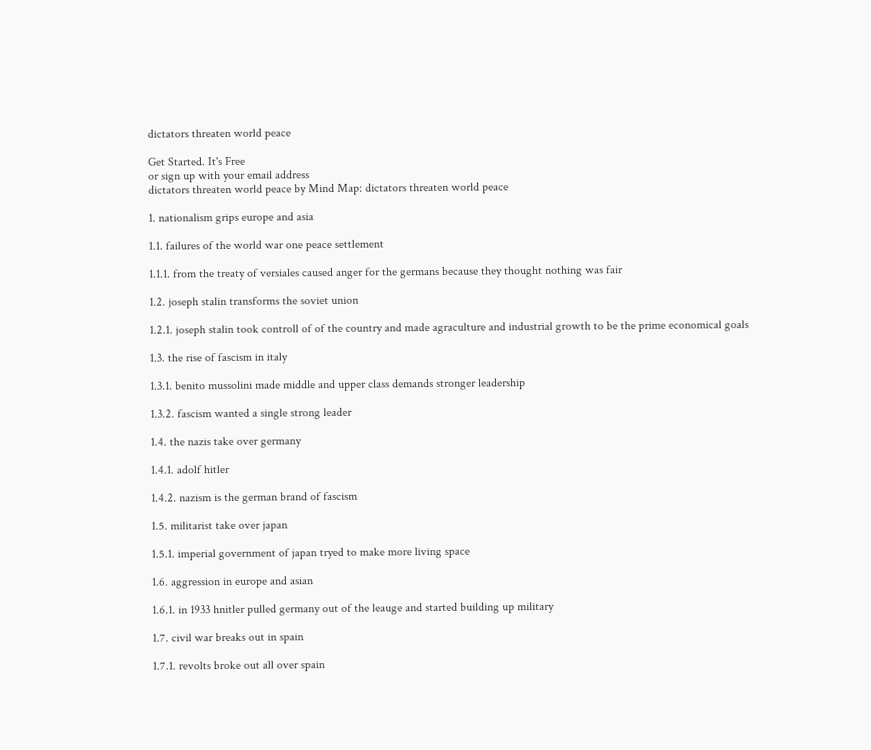dictators threaten world peace

Get Started. It's Free
or sign up with your email address
dictators threaten world peace by Mind Map: dictators threaten world peace

1. nationalism grips europe and asia

1.1. failures of the world war one peace settlement

1.1.1. from the treaty of versiales caused anger for the germans because they thought nothing was fair

1.2. joseph stalin transforms the soviet union

1.2.1. joseph stalin took controll of of the country and made agraculture and industrial growth to be the prime economical goals

1.3. the rise of fascism in italy

1.3.1. benito mussolini made middle and upper class demands stronger leadership

1.3.2. fascism wanted a single strong leader

1.4. the nazis take over germany

1.4.1. adolf hitler

1.4.2. nazism is the german brand of fascism

1.5. militarist take over japan

1.5.1. imperial government of japan tryed to make more living space

1.6. aggression in europe and asian

1.6.1. in 1933 hnitler pulled germany out of the leauge and started building up military

1.7. civil war breaks out in spain

1.7.1. revolts broke out all over spain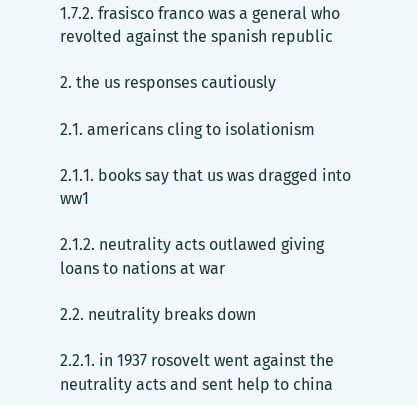1.7.2. frasisco franco was a general who revolted against the spanish republic

2. the us responses cautiously

2.1. americans cling to isolationism

2.1.1. books say that us was dragged into ww1

2.1.2. neutrality acts outlawed giving loans to nations at war

2.2. neutrality breaks down

2.2.1. in 1937 rosovelt went against the neutrality acts and sent help to china